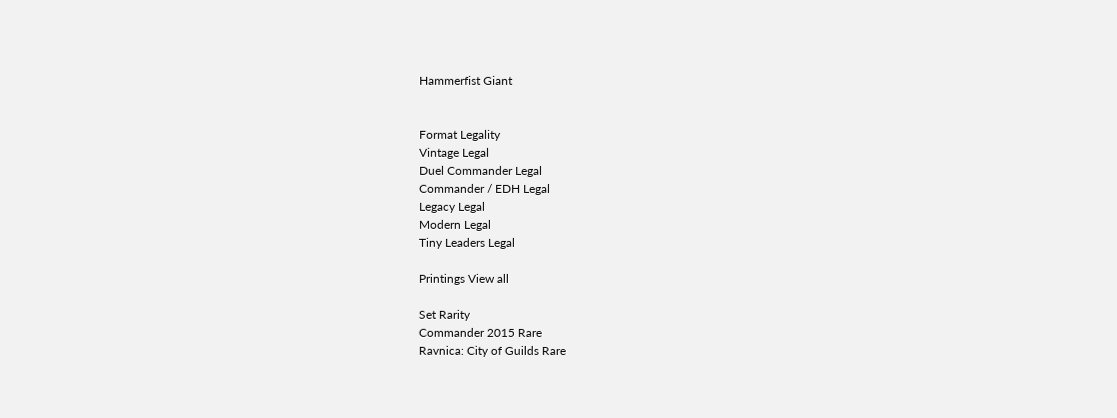Hammerfist Giant


Format Legality
Vintage Legal
Duel Commander Legal
Commander / EDH Legal
Legacy Legal
Modern Legal
Tiny Leaders Legal

Printings View all

Set Rarity
Commander 2015 Rare
Ravnica: City of Guilds Rare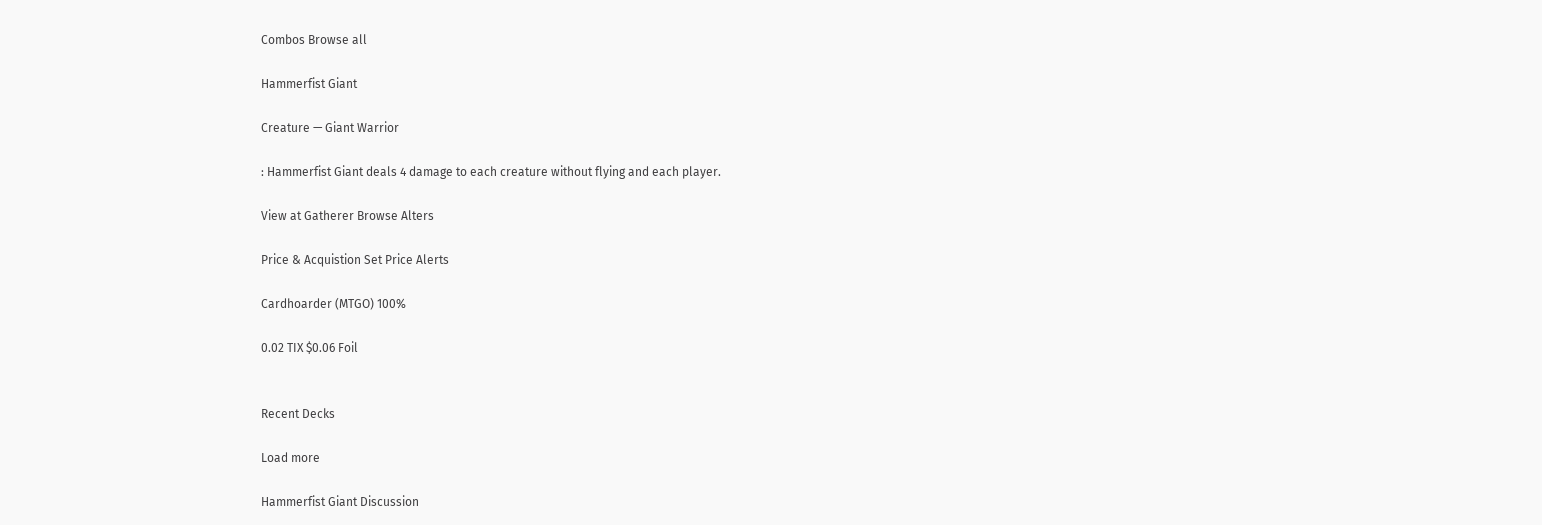Combos Browse all

Hammerfist Giant

Creature — Giant Warrior

: Hammerfist Giant deals 4 damage to each creature without flying and each player.

View at Gatherer Browse Alters

Price & Acquistion Set Price Alerts

Cardhoarder (MTGO) 100%

0.02 TIX $0.06 Foil


Recent Decks

Load more

Hammerfist Giant Discussion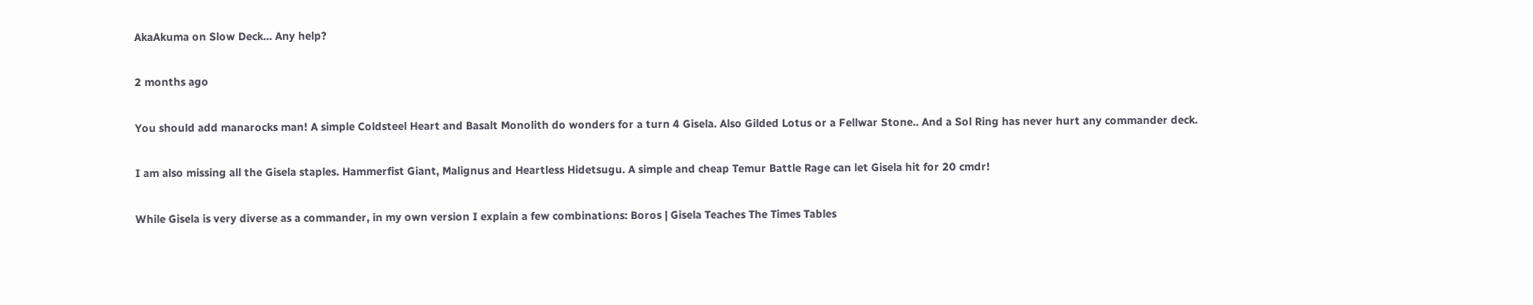AkaAkuma on Slow Deck... Any help?

2 months ago

You should add manarocks man! A simple Coldsteel Heart and Basalt Monolith do wonders for a turn 4 Gisela. Also Gilded Lotus or a Fellwar Stone.. And a Sol Ring has never hurt any commander deck.

I am also missing all the Gisela staples. Hammerfist Giant, Malignus and Heartless Hidetsugu. A simple and cheap Temur Battle Rage can let Gisela hit for 20 cmdr!

While Gisela is very diverse as a commander, in my own version I explain a few combinations: Boros | Gisela Teaches The Times Tables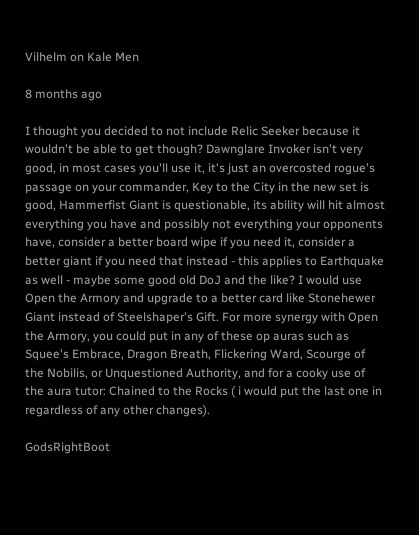Vilhelm on Kale Men

8 months ago

I thought you decided to not include Relic Seeker because it wouldn't be able to get though? Dawnglare Invoker isn't very good, in most cases you'll use it, it's just an overcosted rogue's passage on your commander, Key to the City in the new set is good, Hammerfist Giant is questionable, its ability will hit almost everything you have and possibly not everything your opponents have, consider a better board wipe if you need it, consider a better giant if you need that instead - this applies to Earthquake as well - maybe some good old DoJ and the like? I would use Open the Armory and upgrade to a better card like Stonehewer Giant instead of Steelshaper's Gift. For more synergy with Open the Armory, you could put in any of these op auras such as Squee's Embrace, Dragon Breath, Flickering Ward, Scourge of the Nobilis, or Unquestioned Authority, and for a cooky use of the aura tutor: Chained to the Rocks ( i would put the last one in regardless of any other changes).

GodsRightBoot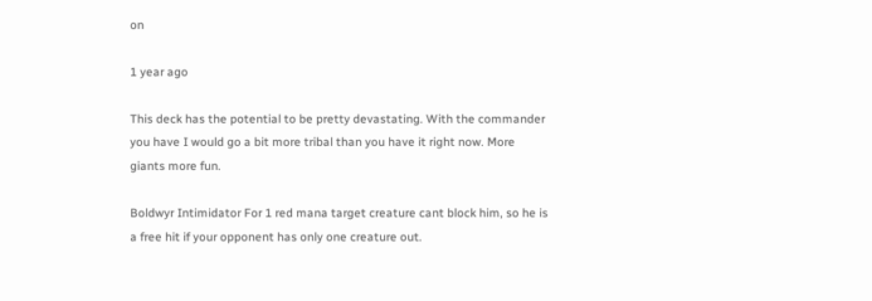on

1 year ago

This deck has the potential to be pretty devastating. With the commander you have I would go a bit more tribal than you have it right now. More giants more fun.

Boldwyr Intimidator For 1 red mana target creature cant block him, so he is a free hit if your opponent has only one creature out.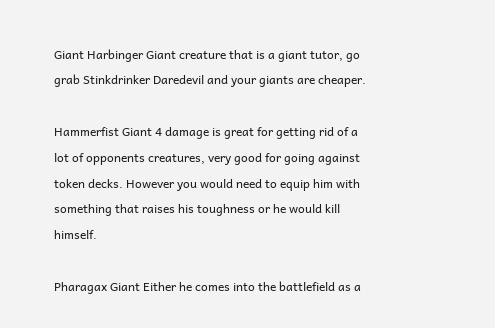Giant Harbinger Giant creature that is a giant tutor, go grab Stinkdrinker Daredevil and your giants are cheaper.

Hammerfist Giant 4 damage is great for getting rid of a lot of opponents creatures, very good for going against token decks. However you would need to equip him with something that raises his toughness or he would kill himself.

Pharagax Giant Either he comes into the battlefield as a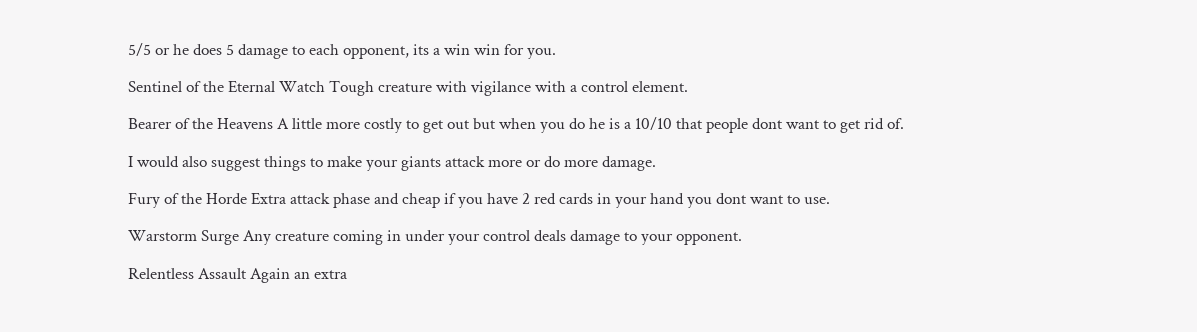5/5 or he does 5 damage to each opponent, its a win win for you.

Sentinel of the Eternal Watch Tough creature with vigilance with a control element.

Bearer of the Heavens A little more costly to get out but when you do he is a 10/10 that people dont want to get rid of.

I would also suggest things to make your giants attack more or do more damage.

Fury of the Horde Extra attack phase and cheap if you have 2 red cards in your hand you dont want to use.

Warstorm Surge Any creature coming in under your control deals damage to your opponent.

Relentless Assault Again an extra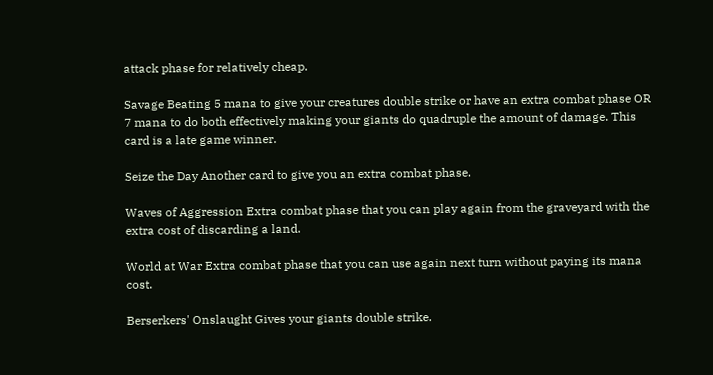attack phase for relatively cheap.

Savage Beating 5 mana to give your creatures double strike or have an extra combat phase OR 7 mana to do both effectively making your giants do quadruple the amount of damage. This card is a late game winner.

Seize the Day Another card to give you an extra combat phase.

Waves of Aggression Extra combat phase that you can play again from the graveyard with the extra cost of discarding a land.

World at War Extra combat phase that you can use again next turn without paying its mana cost.

Berserkers' Onslaught Gives your giants double strike.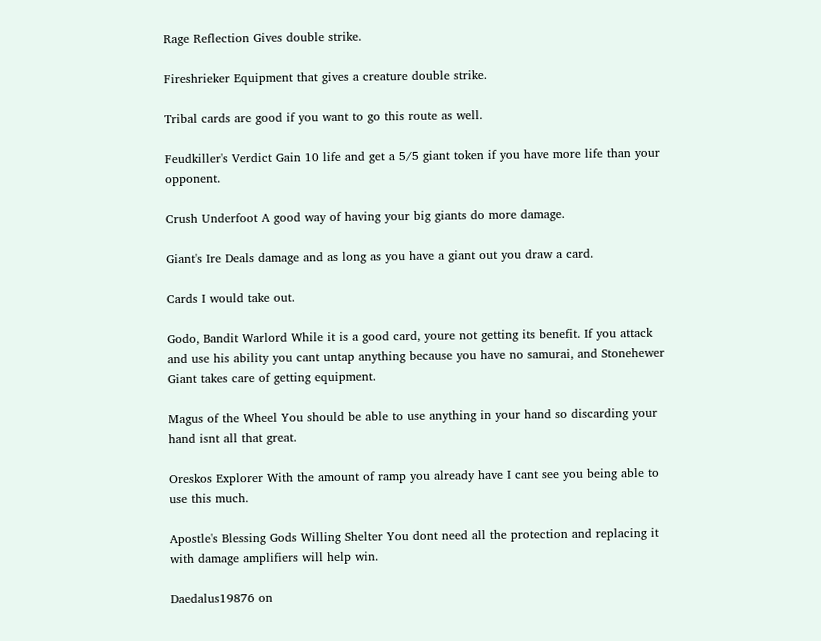Rage Reflection Gives double strike.

Fireshrieker Equipment that gives a creature double strike.

Tribal cards are good if you want to go this route as well.

Feudkiller's Verdict Gain 10 life and get a 5/5 giant token if you have more life than your opponent.

Crush Underfoot A good way of having your big giants do more damage.

Giant's Ire Deals damage and as long as you have a giant out you draw a card.

Cards I would take out.

Godo, Bandit Warlord While it is a good card, youre not getting its benefit. If you attack and use his ability you cant untap anything because you have no samurai, and Stonehewer Giant takes care of getting equipment.

Magus of the Wheel You should be able to use anything in your hand so discarding your hand isnt all that great.

Oreskos Explorer With the amount of ramp you already have I cant see you being able to use this much.

Apostle's Blessing Gods Willing Shelter You dont need all the protection and replacing it with damage amplifiers will help win.

Daedalus19876 on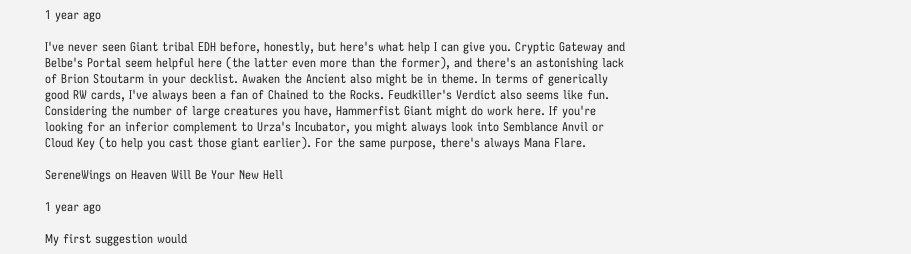1 year ago

I've never seen Giant tribal EDH before, honestly, but here's what help I can give you. Cryptic Gateway and Belbe's Portal seem helpful here (the latter even more than the former), and there's an astonishing lack of Brion Stoutarm in your decklist. Awaken the Ancient also might be in theme. In terms of generically good RW cards, I've always been a fan of Chained to the Rocks. Feudkiller's Verdict also seems like fun. Considering the number of large creatures you have, Hammerfist Giant might do work here. If you're looking for an inferior complement to Urza's Incubator, you might always look into Semblance Anvil or Cloud Key (to help you cast those giant earlier). For the same purpose, there's always Mana Flare.

SereneWings on Heaven Will Be Your New Hell

1 year ago

My first suggestion would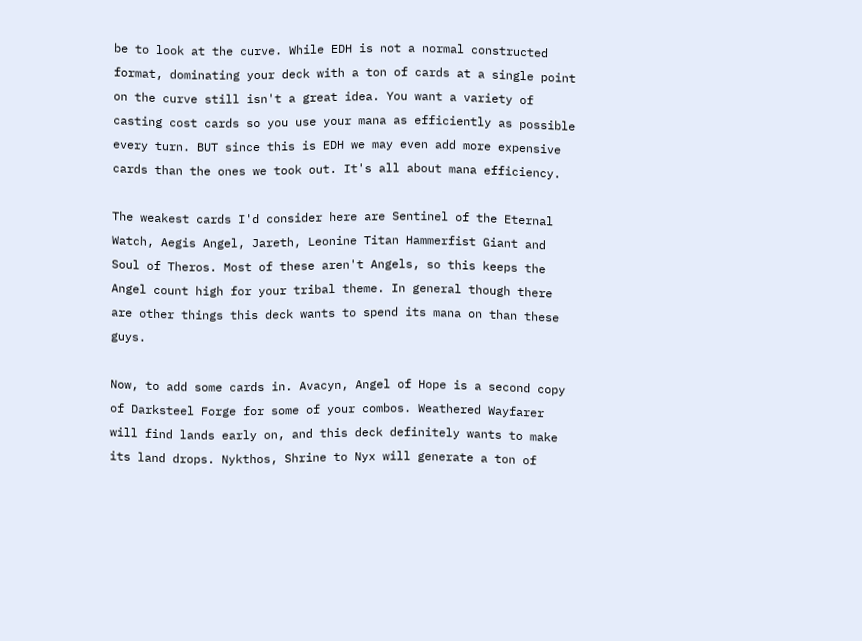be to look at the curve. While EDH is not a normal constructed format, dominating your deck with a ton of cards at a single point on the curve still isn't a great idea. You want a variety of casting cost cards so you use your mana as efficiently as possible every turn. BUT since this is EDH we may even add more expensive cards than the ones we took out. It's all about mana efficiency.

The weakest cards I'd consider here are Sentinel of the Eternal Watch, Aegis Angel, Jareth, Leonine Titan Hammerfist Giant and Soul of Theros. Most of these aren't Angels, so this keeps the Angel count high for your tribal theme. In general though there are other things this deck wants to spend its mana on than these guys.

Now, to add some cards in. Avacyn, Angel of Hope is a second copy of Darksteel Forge for some of your combos. Weathered Wayfarer will find lands early on, and this deck definitely wants to make its land drops. Nykthos, Shrine to Nyx will generate a ton of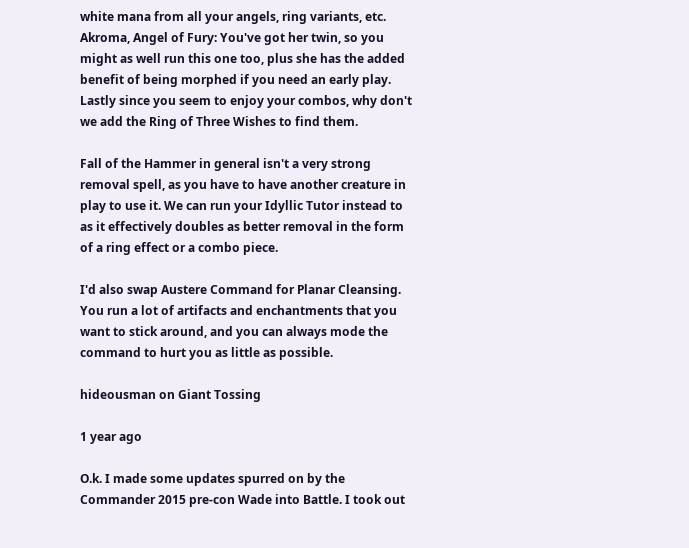white mana from all your angels, ring variants, etc. Akroma, Angel of Fury: You've got her twin, so you might as well run this one too, plus she has the added benefit of being morphed if you need an early play. Lastly since you seem to enjoy your combos, why don't we add the Ring of Three Wishes to find them.

Fall of the Hammer in general isn't a very strong removal spell, as you have to have another creature in play to use it. We can run your Idyllic Tutor instead to as it effectively doubles as better removal in the form of a ring effect or a combo piece.

I'd also swap Austere Command for Planar Cleansing. You run a lot of artifacts and enchantments that you want to stick around, and you can always mode the command to hurt you as little as possible.

hideousman on Giant Tossing

1 year ago

O.k. I made some updates spurred on by the Commander 2015 pre-con Wade into Battle. I took out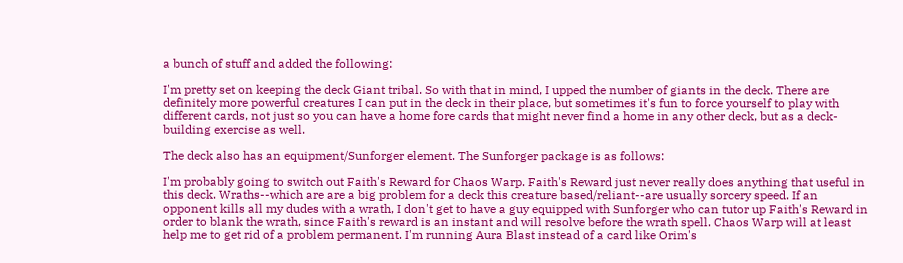a bunch of stuff and added the following:

I'm pretty set on keeping the deck Giant tribal. So with that in mind, I upped the number of giants in the deck. There are definitely more powerful creatures I can put in the deck in their place, but sometimes it's fun to force yourself to play with different cards, not just so you can have a home fore cards that might never find a home in any other deck, but as a deck-building exercise as well.

The deck also has an equipment/Sunforger element. The Sunforger package is as follows:

I'm probably going to switch out Faith's Reward for Chaos Warp. Faith's Reward just never really does anything that useful in this deck. Wraths--which are are a big problem for a deck this creature based/reliant--are usually sorcery speed. If an opponent kills all my dudes with a wrath, I don't get to have a guy equipped with Sunforger who can tutor up Faith's Reward in order to blank the wrath, since Faith's reward is an instant and will resolve before the wrath spell. Chaos Warp will at least help me to get rid of a problem permanent. I'm running Aura Blast instead of a card like Orim's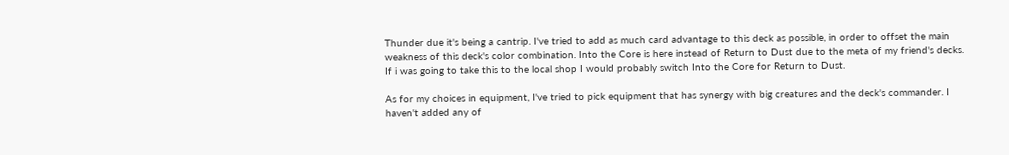Thunder due it's being a cantrip. I've tried to add as much card advantage to this deck as possible, in order to offset the main weakness of this deck's color combination. Into the Core is here instead of Return to Dust due to the meta of my friend's decks. If i was going to take this to the local shop I would probably switch Into the Core for Return to Dust.

As for my choices in equipment, I've tried to pick equipment that has synergy with big creatures and the deck's commander. I haven't added any of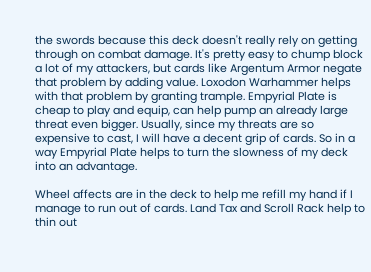the swords because this deck doesn't really rely on getting through on combat damage. It's pretty easy to chump block a lot of my attackers, but cards like Argentum Armor negate that problem by adding value. Loxodon Warhammer helps with that problem by granting trample. Empyrial Plate is cheap to play and equip, can help pump an already large threat even bigger. Usually, since my threats are so expensive to cast, I will have a decent grip of cards. So in a way Empyrial Plate helps to turn the slowness of my deck into an advantage.

Wheel affects are in the deck to help me refill my hand if I manage to run out of cards. Land Tax and Scroll Rack help to thin out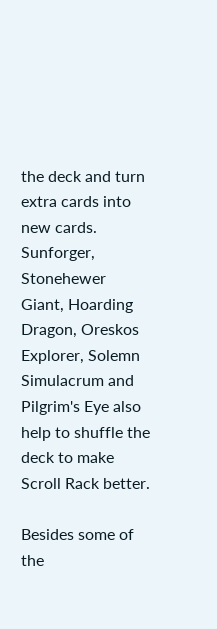the deck and turn extra cards into new cards. Sunforger, Stonehewer Giant, Hoarding Dragon, Oreskos Explorer, Solemn Simulacrum and Pilgrim's Eye also help to shuffle the deck to make Scroll Rack better.

Besides some of the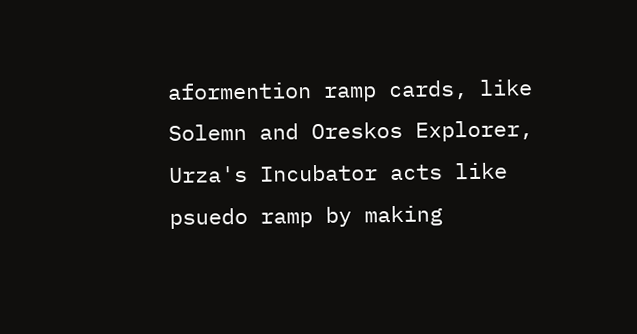aformention ramp cards, like Solemn and Oreskos Explorer, Urza's Incubator acts like psuedo ramp by making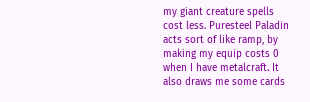my giant creature spells cost less. Puresteel Paladin acts sort of like ramp, by making my equip costs 0 when I have metalcraft. It also draws me some cards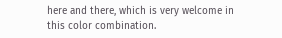here and there, which is very welcome in this color combination.